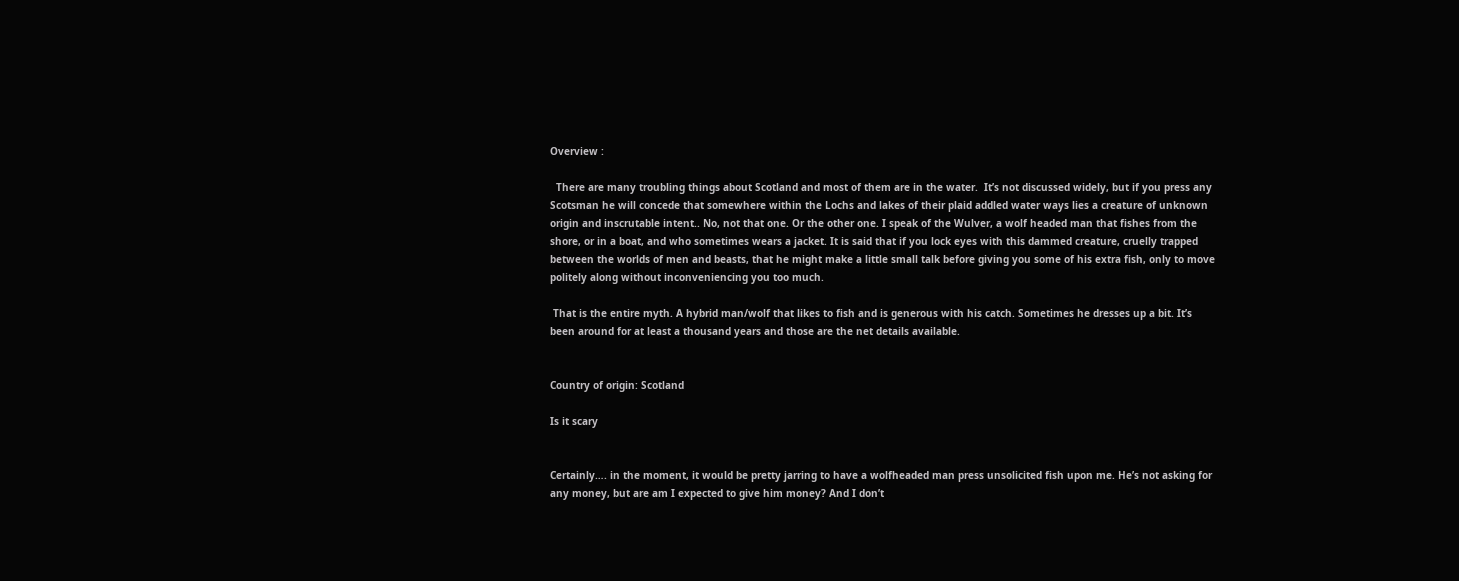Overview :

  There are many troubling things about Scotland and most of them are in the water.  It’s not discussed widely, but if you press any Scotsman he will concede that somewhere within the Lochs and lakes of their plaid addled water ways lies a creature of unknown origin and inscrutable intent.. No, not that one. Or the other one. I speak of the Wulver, a wolf headed man that fishes from the shore, or in a boat, and who sometimes wears a jacket. It is said that if you lock eyes with this dammed creature, cruelly trapped between the worlds of men and beasts, that he might make a little small talk before giving you some of his extra fish, only to move politely along without inconveniencing you too much.

 That is the entire myth. A hybrid man/wolf that likes to fish and is generous with his catch. Sometimes he dresses up a bit. It’s been around for at least a thousand years and those are the net details available.


Country of origin: Scotland

Is it scary


Certainly…. in the moment, it would be pretty jarring to have a wolfheaded man press unsolicited fish upon me. He’s not asking for any money, but are am I expected to give him money? And I don’t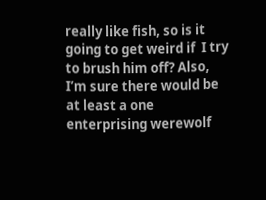really like fish, so is it going to get weird if  I try to brush him off? Also, I’m sure there would be at least a one enterprising werewolf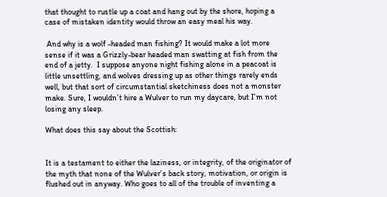that thought to rustle up a coat and hang out by the shore, hoping a case of mistaken identity would throw an easy meal his way.

 And why is a wolf -headed man fishing? It would make a lot more sense if it was a Grizzly-bear headed man swatting at fish from the end of a jetty.  I suppose anyone night fishing alone in a peacoat is little unsettling, and wolves dressing up as other things rarely ends well, but that sort of circumstantial sketchiness does not a monster make. Sure, I wouldn’t hire a Wulver to run my daycare, but I’m not losing any sleep.

What does this say about the Scottish:


It is a testament to either the laziness, or integrity, of the originator of the myth that none of the Wulver’s back story, motivation, or origin is flushed out in anyway. Who goes to all of the trouble of inventing a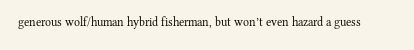generous wolf/human hybrid fisherman, but won’t even hazard a guess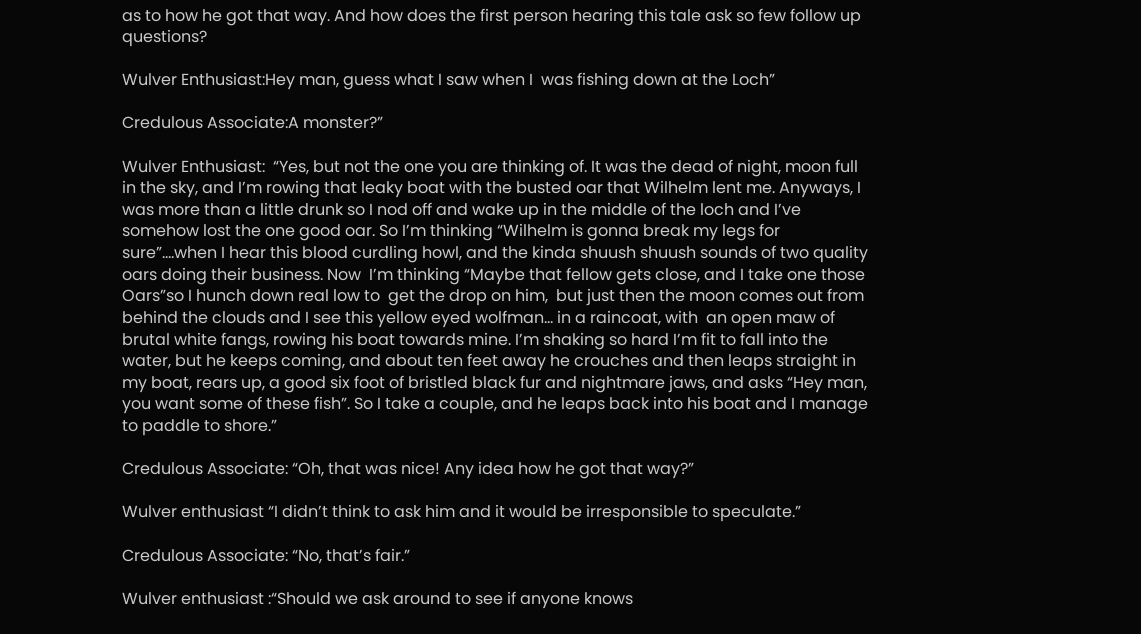as to how he got that way. And how does the first person hearing this tale ask so few follow up questions?

Wulver Enthusiast:Hey man, guess what I saw when I  was fishing down at the Loch”

Credulous Associate:A monster?”

Wulver Enthusiast:  “Yes, but not the one you are thinking of. It was the dead of night, moon full in the sky, and I’m rowing that leaky boat with the busted oar that Wilhelm lent me. Anyways, I was more than a little drunk so I nod off and wake up in the middle of the loch and I’ve somehow lost the one good oar. So I’m thinking “Wilhelm is gonna break my legs for sure”….when I hear this blood curdling howl, and the kinda shuush shuush sounds of two quality oars doing their business. Now  I’m thinking “Maybe that fellow gets close, and I take one those Oars”so I hunch down real low to  get the drop on him,  but just then the moon comes out from behind the clouds and I see this yellow eyed wolfman… in a raincoat, with  an open maw of  brutal white fangs, rowing his boat towards mine. I’m shaking so hard I’m fit to fall into the water, but he keeps coming, and about ten feet away he crouches and then leaps straight in my boat, rears up, a good six foot of bristled black fur and nightmare jaws, and asks “Hey man, you want some of these fish”. So I take a couple, and he leaps back into his boat and I manage to paddle to shore.”

Credulous Associate: “Oh, that was nice! Any idea how he got that way?”

Wulver enthusiast “I didn’t think to ask him and it would be irresponsible to speculate.”

Credulous Associate: “No, that’s fair.”

Wulver enthusiast :“Should we ask around to see if anyone knows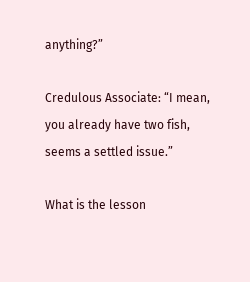anything?”

Credulous Associate: “I mean, you already have two fish, seems a settled issue.”

What is the lesson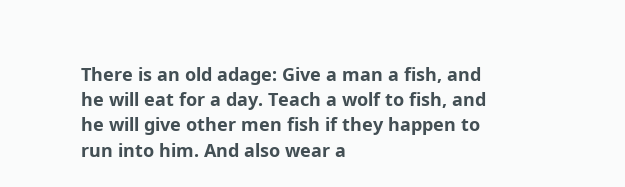There is an old adage: Give a man a fish, and he will eat for a day. Teach a wolf to fish, and he will give other men fish if they happen to run into him. And also wear a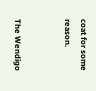coat for some reason.


The Wendigo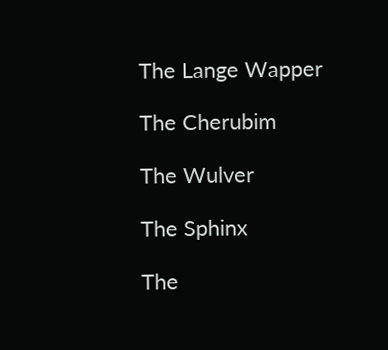The Lange Wapper

The Cherubim

The Wulver

The Sphinx

The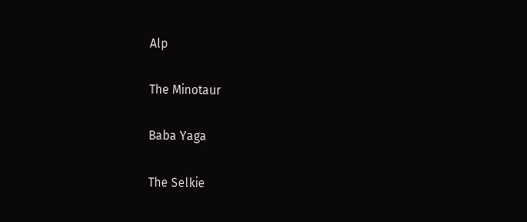Alp

The Minotaur

Baba Yaga

The Selkie